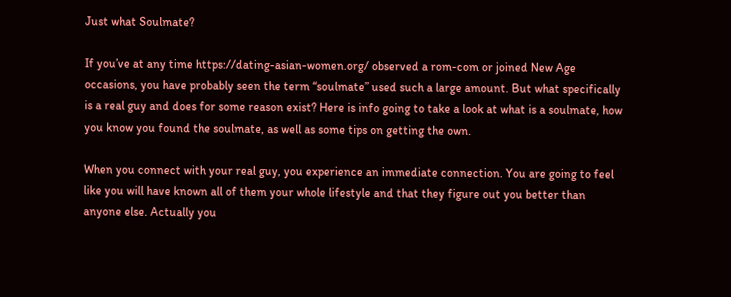Just what Soulmate?

If you’ve at any time https://dating-asian-women.org/ observed a rom-com or joined New Age occasions, you have probably seen the term “soulmate” used such a large amount. But what specifically is a real guy and does for some reason exist? Here is info going to take a look at what is a soulmate, how you know you found the soulmate, as well as some tips on getting the own.

When you connect with your real guy, you experience an immediate connection. You are going to feel like you will have known all of them your whole lifestyle and that they figure out you better than anyone else. Actually you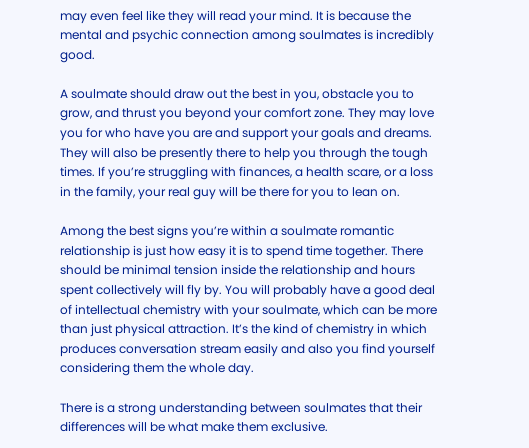may even feel like they will read your mind. It is because the mental and psychic connection among soulmates is incredibly good.

A soulmate should draw out the best in you, obstacle you to grow, and thrust you beyond your comfort zone. They may love you for who have you are and support your goals and dreams. They will also be presently there to help you through the tough times. If you’re struggling with finances, a health scare, or a loss in the family, your real guy will be there for you to lean on.

Among the best signs you’re within a soulmate romantic relationship is just how easy it is to spend time together. There should be minimal tension inside the relationship and hours spent collectively will fly by. You will probably have a good deal of intellectual chemistry with your soulmate, which can be more than just physical attraction. It’s the kind of chemistry in which produces conversation stream easily and also you find yourself considering them the whole day.

There is a strong understanding between soulmates that their differences will be what make them exclusive.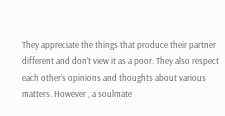They appreciate the things that produce their partner different and don’t view it as a poor. They also respect each other’s opinions and thoughts about various matters. However , a soulmate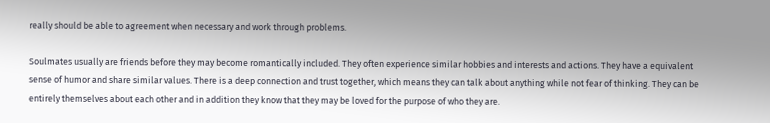really should be able to agreement when necessary and work through problems.

Soulmates usually are friends before they may become romantically included. They often experience similar hobbies and interests and actions. They have a equivalent sense of humor and share similar values. There is a deep connection and trust together, which means they can talk about anything while not fear of thinking. They can be entirely themselves about each other and in addition they know that they may be loved for the purpose of who they are.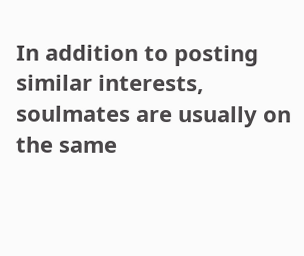In addition to posting similar interests, soulmates are usually on the same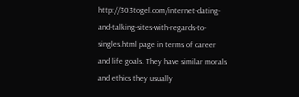http://303togel.com/internet-dating-and-talking-sites-with-regards-to-singles.html page in terms of career and life goals. They have similar morals and ethics they usually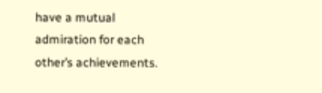have a mutual admiration for each other’s achievements.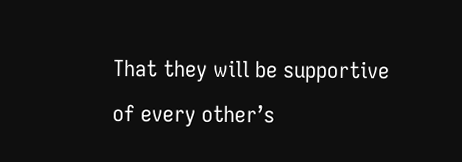That they will be supportive of every other’s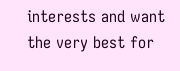interests and want the very best for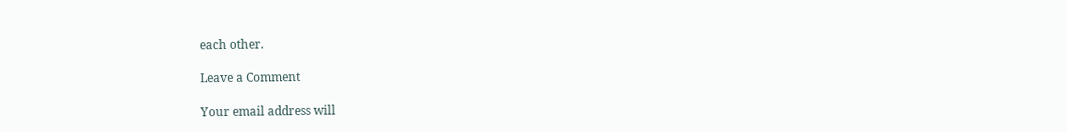each other.

Leave a Comment

Your email address will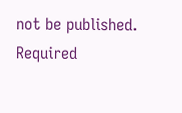not be published. Required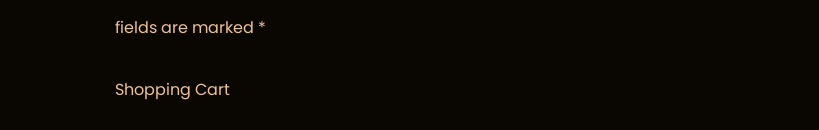fields are marked *

Shopping Cart